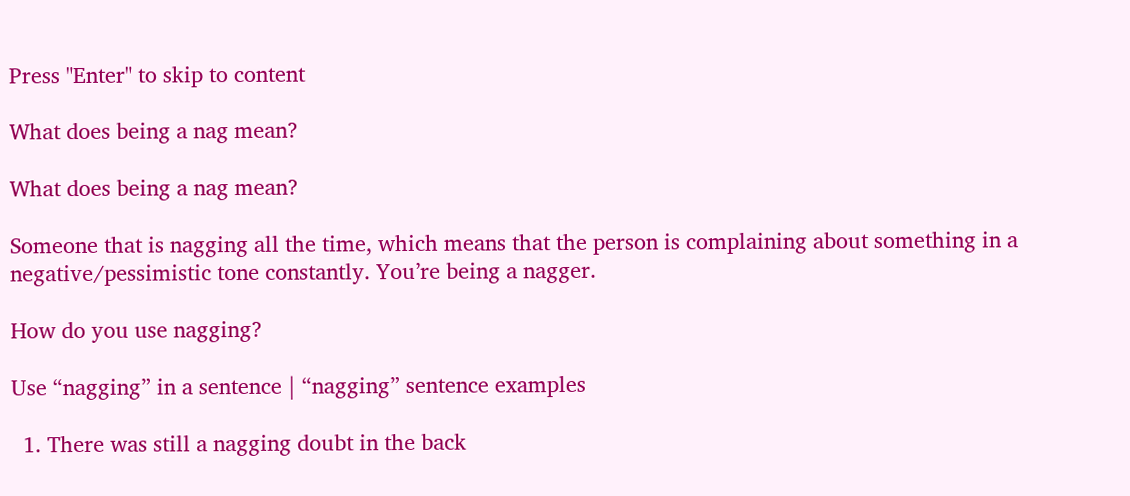Press "Enter" to skip to content

What does being a nag mean?

What does being a nag mean?

Someone that is nagging all the time, which means that the person is complaining about something in a negative/pessimistic tone constantly. You’re being a nagger.

How do you use nagging?

Use “nagging” in a sentence | “nagging” sentence examples

  1. There was still a nagging doubt in the back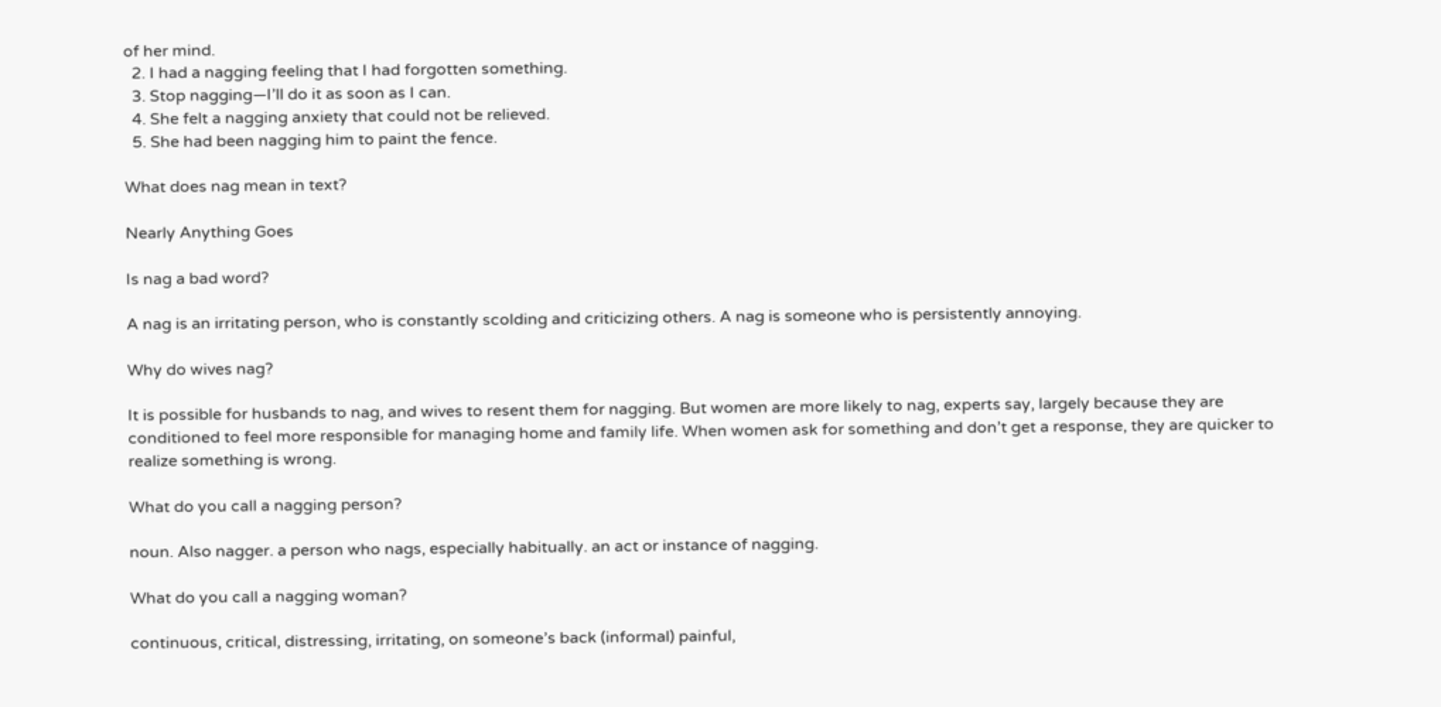of her mind.
  2. I had a nagging feeling that I had forgotten something.
  3. Stop nagging—I’ll do it as soon as I can.
  4. She felt a nagging anxiety that could not be relieved.
  5. She had been nagging him to paint the fence.

What does nag mean in text?

Nearly Anything Goes

Is nag a bad word?

A nag is an irritating person, who is constantly scolding and criticizing others. A nag is someone who is persistently annoying.

Why do wives nag?

It is possible for husbands to nag, and wives to resent them for nagging. But women are more likely to nag, experts say, largely because they are conditioned to feel more responsible for managing home and family life. When women ask for something and don’t get a response, they are quicker to realize something is wrong.

What do you call a nagging person?

noun. Also nagger. a person who nags, especially habitually. an act or instance of nagging.

What do you call a nagging woman?

continuous, critical, distressing, irritating, on someone’s back (informal) painful,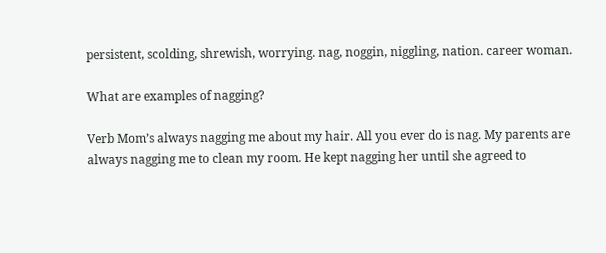persistent, scolding, shrewish, worrying. nag, noggin, niggling, nation. career woman.

What are examples of nagging?

Verb Mom’s always nagging me about my hair. All you ever do is nag. My parents are always nagging me to clean my room. He kept nagging her until she agreed to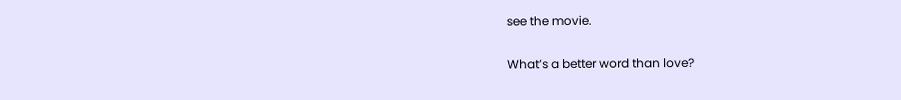see the movie.

What’s a better word than love?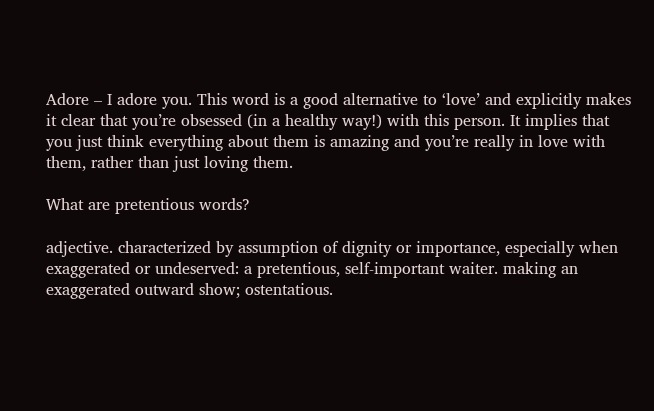Adore – I adore you. This word is a good alternative to ‘love’ and explicitly makes it clear that you’re obsessed (in a healthy way!) with this person. It implies that you just think everything about them is amazing and you’re really in love with them, rather than just loving them.

What are pretentious words?

adjective. characterized by assumption of dignity or importance, especially when exaggerated or undeserved: a pretentious, self-important waiter. making an exaggerated outward show; ostentatious.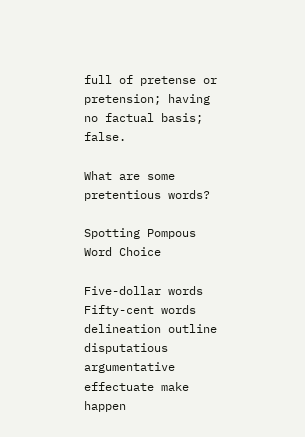full of pretense or pretension; having no factual basis; false.

What are some pretentious words?

Spotting Pompous Word Choice

Five-dollar words Fifty-cent words
delineation outline
disputatious argumentative
effectuate make happen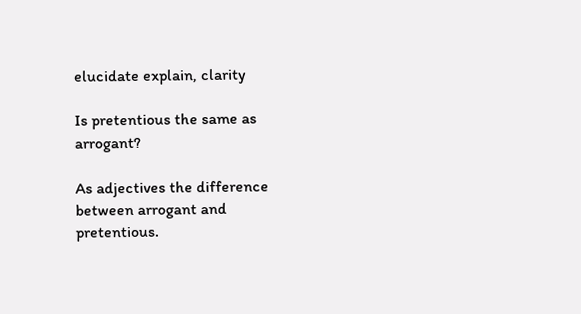elucidate explain, clarity

Is pretentious the same as arrogant?

As adjectives the difference between arrogant and pretentious.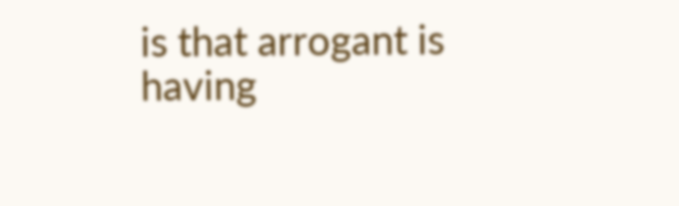is that arrogant is having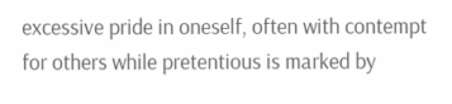excessive pride in oneself, often with contempt for others while pretentious is marked by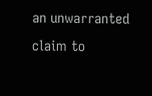an unwarranted claim to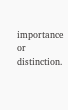importance or distinction.